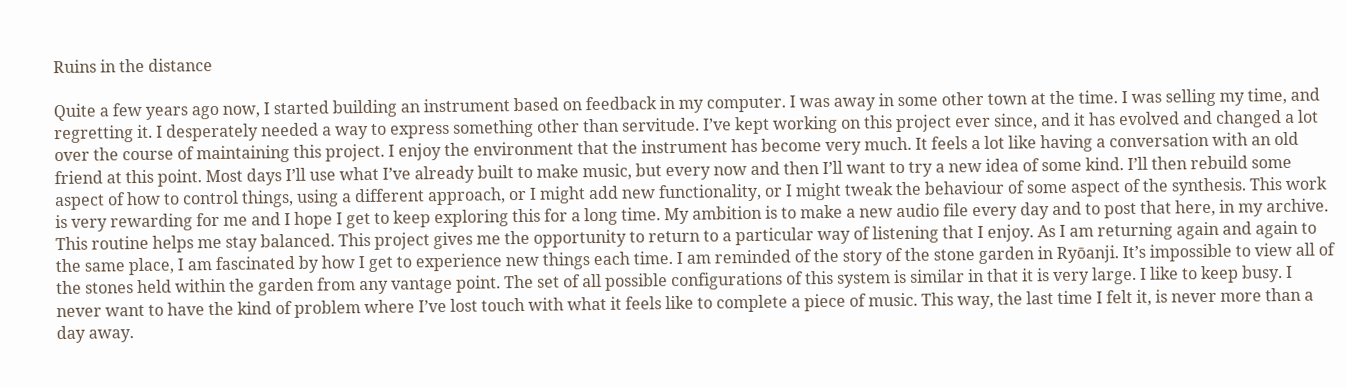Ruins in the distance

Quite a few years ago now, I started building an instrument based on feedback in my computer. I was away in some other town at the time. I was selling my time, and regretting it. I desperately needed a way to express something other than servitude. I’ve kept working on this project ever since, and it has evolved and changed a lot over the course of maintaining this project. I enjoy the environment that the instrument has become very much. It feels a lot like having a conversation with an old friend at this point. Most days I’ll use what I’ve already built to make music, but every now and then I’ll want to try a new idea of some kind. I’ll then rebuild some aspect of how to control things, using a different approach, or I might add new functionality, or I might tweak the behaviour of some aspect of the synthesis. This work is very rewarding for me and I hope I get to keep exploring this for a long time. My ambition is to make a new audio file every day and to post that here, in my archive. This routine helps me stay balanced. This project gives me the opportunity to return to a particular way of listening that I enjoy. As I am returning again and again to the same place, I am fascinated by how I get to experience new things each time. I am reminded of the story of the stone garden in Ryōanji. It’s impossible to view all of the stones held within the garden from any vantage point. The set of all possible configurations of this system is similar in that it is very large. I like to keep busy. I never want to have the kind of problem where I’ve lost touch with what it feels like to complete a piece of music. This way, the last time I felt it, is never more than a day away.